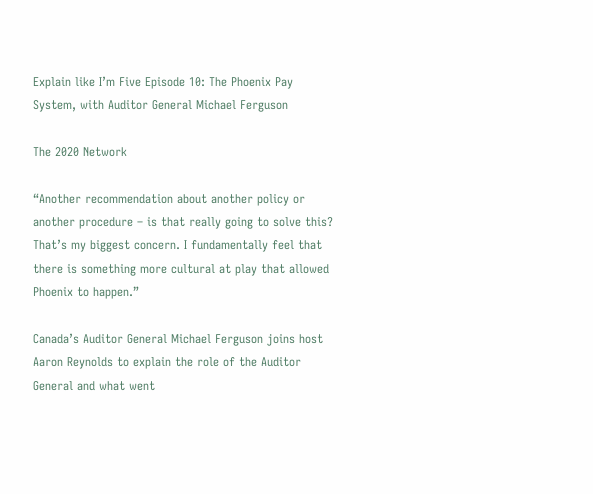Explain like I’m Five Episode 10: The Phoenix Pay System, with Auditor General Michael Ferguson

The 2020 Network

“Another recommendation about another policy or another procedure – is that really going to solve this? That’s my biggest concern. I fundamentally feel that there is something more cultural at play that allowed Phoenix to happen.”

Canada’s Auditor General Michael Ferguson joins host Aaron Reynolds to explain the role of the Auditor General and what went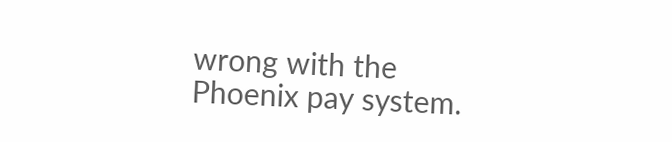wrong with the Phoenix pay system.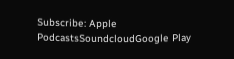Subscribe: Apple PodcastsSoundcloudGoogle Play